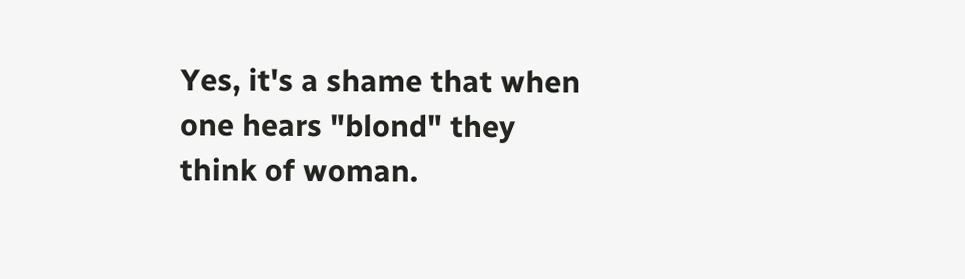Yes, it's a shame that when one hears "blond" they think of woman.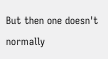But then one doesn't normally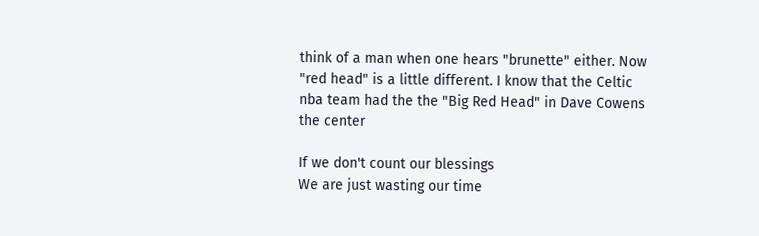think of a man when one hears "brunette" either. Now "red head" is a little different. I know that the Celtic nba team had the the "Big Red Head" in Dave Cowens the center

If we don't count our blessings
We are just wasting our time